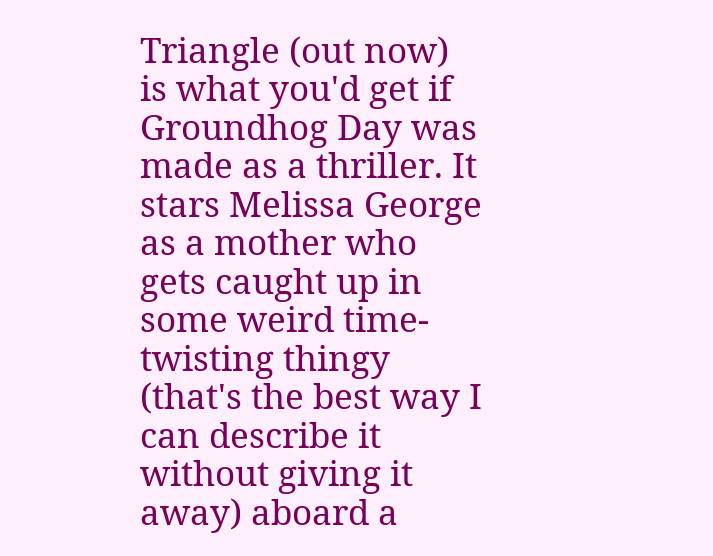Triangle (out now) is what you'd get if Groundhog Day was made as a thriller. It stars Melissa George as a mother who gets caught up in some weird time-twisting thingy (that's the best way I can describe it without giving it away) aboard a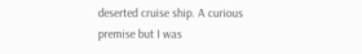deserted cruise ship. A curious premise but I was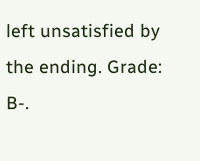left unsatisfied by the ending. Grade: B-.